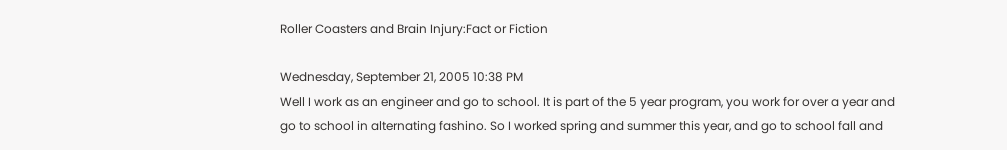Roller Coasters and Brain Injury:Fact or Fiction

Wednesday, September 21, 2005 10:38 PM
Well I work as an engineer and go to school. It is part of the 5 year program, you work for over a year and go to school in alternating fashino. So I worked spring and summer this year, and go to school fall and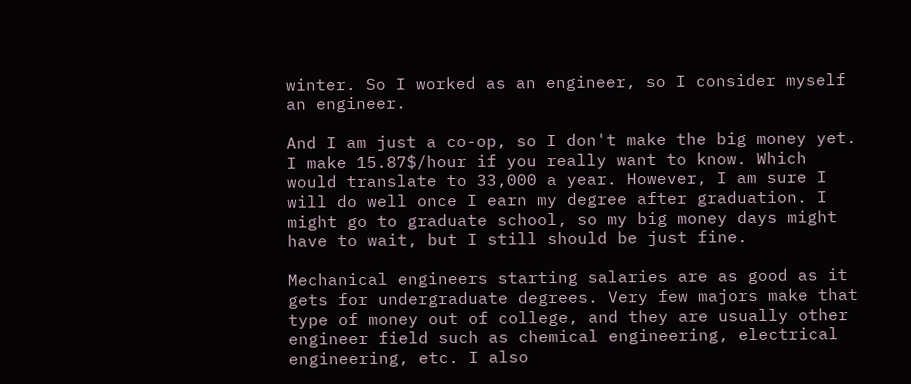winter. So I worked as an engineer, so I consider myself an engineer.

And I am just a co-op, so I don't make the big money yet. I make 15.87$/hour if you really want to know. Which would translate to 33,000 a year. However, I am sure I will do well once I earn my degree after graduation. I might go to graduate school, so my big money days might have to wait, but I still should be just fine.

Mechanical engineers starting salaries are as good as it gets for undergraduate degrees. Very few majors make that type of money out of college, and they are usually other engineer field such as chemical engineering, electrical engineering, etc. I also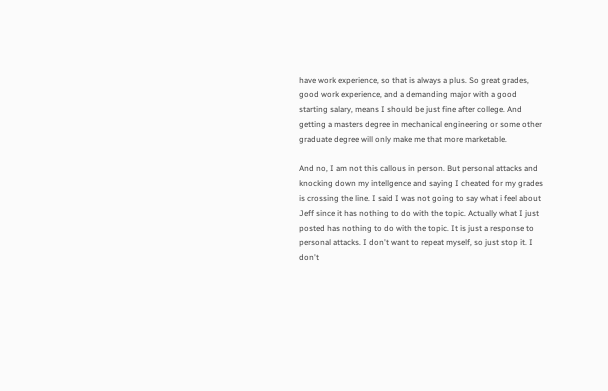have work experience, so that is always a plus. So great grades, good work experience, and a demanding major with a good starting salary, means I should be just fine after college. And getting a masters degree in mechanical engineering or some other graduate degree will only make me that more marketable.

And no, I am not this callous in person. But personal attacks and knocking down my intellgence and saying I cheated for my grades is crossing the line. I said I was not going to say what i feel about Jeff since it has nothing to do with the topic. Actually what I just posted has nothing to do with the topic. It is just a response to personal attacks. I don't want to repeat myself, so just stop it. I don't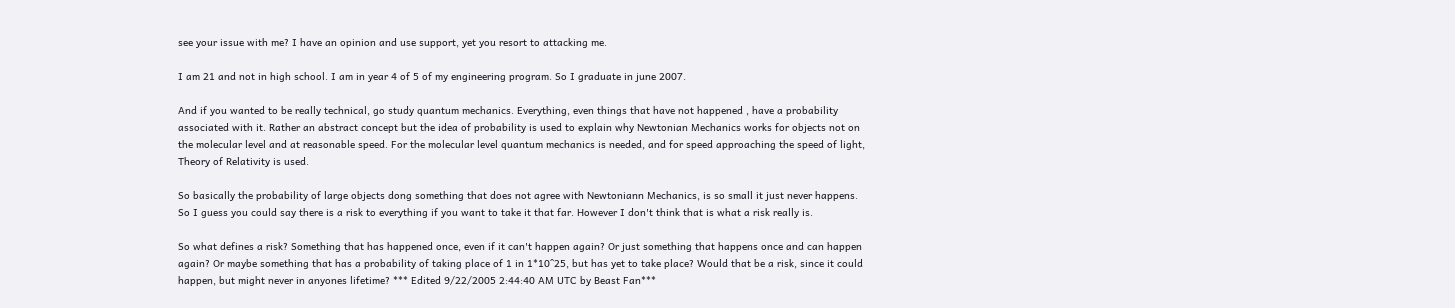see your issue with me? I have an opinion and use support, yet you resort to attacking me.

I am 21 and not in high school. I am in year 4 of 5 of my engineering program. So I graduate in june 2007.

And if you wanted to be really technical, go study quantum mechanics. Everything, even things that have not happened , have a probability associated with it. Rather an abstract concept but the idea of probability is used to explain why Newtonian Mechanics works for objects not on the molecular level and at reasonable speed. For the molecular level quantum mechanics is needed, and for speed approaching the speed of light, Theory of Relativity is used.

So basically the probability of large objects dong something that does not agree with Newtoniann Mechanics, is so small it just never happens. So I guess you could say there is a risk to everything if you want to take it that far. However I don't think that is what a risk really is.

So what defines a risk? Something that has happened once, even if it can't happen again? Or just something that happens once and can happen again? Or maybe something that has a probability of taking place of 1 in 1*10^25, but has yet to take place? Would that be a risk, since it could happen, but might never in anyones lifetime? *** Edited 9/22/2005 2:44:40 AM UTC by Beast Fan***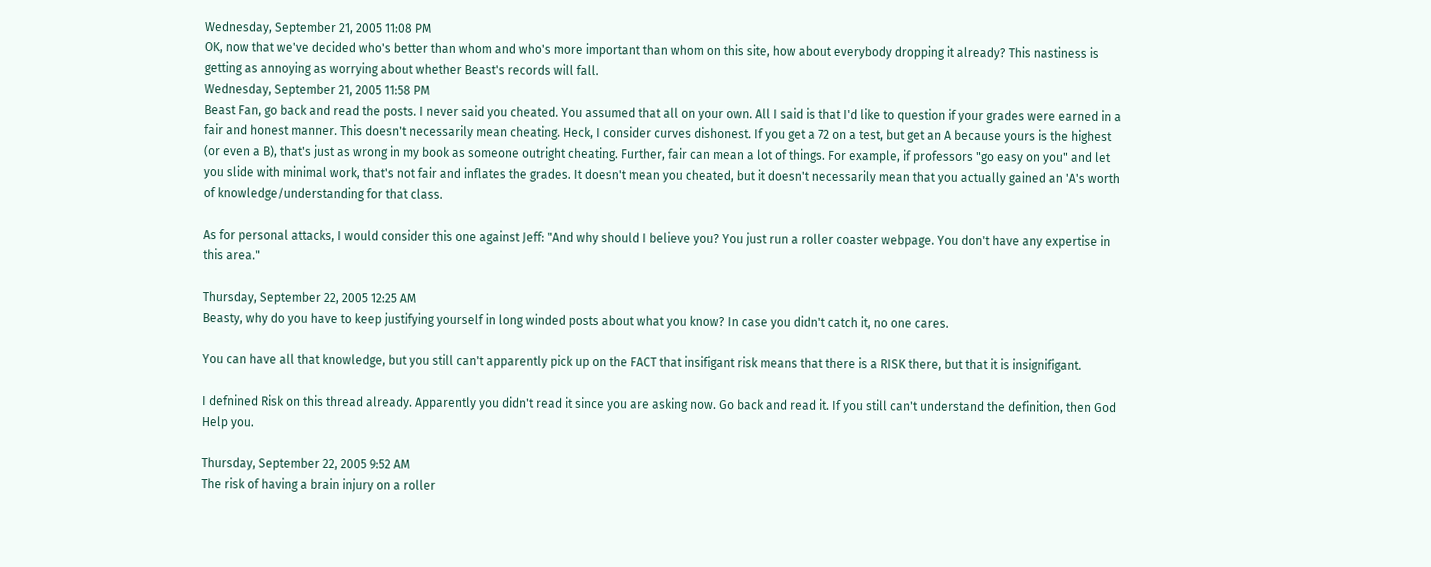Wednesday, September 21, 2005 11:08 PM
OK, now that we've decided who's better than whom and who's more important than whom on this site, how about everybody dropping it already? This nastiness is getting as annoying as worrying about whether Beast's records will fall.
Wednesday, September 21, 2005 11:58 PM
Beast Fan, go back and read the posts. I never said you cheated. You assumed that all on your own. All I said is that I'd like to question if your grades were earned in a fair and honest manner. This doesn't necessarily mean cheating. Heck, I consider curves dishonest. If you get a 72 on a test, but get an A because yours is the highest (or even a B), that's just as wrong in my book as someone outright cheating. Further, fair can mean a lot of things. For example, if professors "go easy on you" and let you slide with minimal work, that's not fair and inflates the grades. It doesn't mean you cheated, but it doesn't necessarily mean that you actually gained an 'A's worth of knowledge/understanding for that class.

As for personal attacks, I would consider this one against Jeff: "And why should I believe you? You just run a roller coaster webpage. You don't have any expertise in this area."

Thursday, September 22, 2005 12:25 AM
Beasty, why do you have to keep justifying yourself in long winded posts about what you know? In case you didn't catch it, no one cares.

You can have all that knowledge, but you still can't apparently pick up on the FACT that insifigant risk means that there is a RISK there, but that it is insignifigant.

I defnined Risk on this thread already. Apparently you didn't read it since you are asking now. Go back and read it. If you still can't understand the definition, then God Help you.

Thursday, September 22, 2005 9:52 AM
The risk of having a brain injury on a roller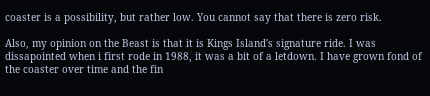coaster is a possibility, but rather low. You cannot say that there is zero risk.

Also, my opinion on the Beast is that it is Kings Island's signature ride. I was dissapointed when i first rode in 1988, it was a bit of a letdown. I have grown fond of the coaster over time and the fin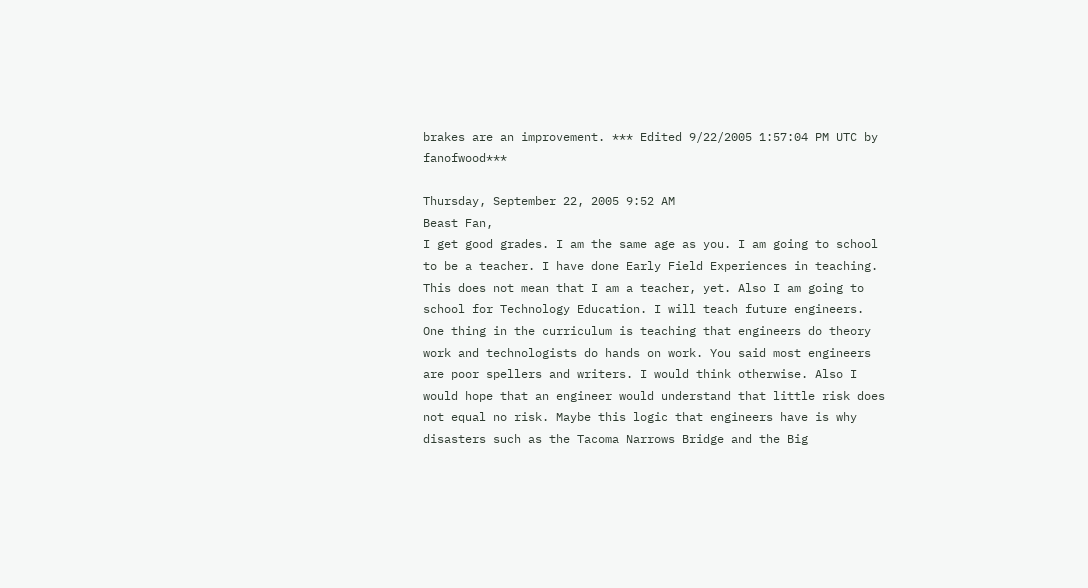brakes are an improvement. *** Edited 9/22/2005 1:57:04 PM UTC by fanofwood***

Thursday, September 22, 2005 9:52 AM
Beast Fan,
I get good grades. I am the same age as you. I am going to school to be a teacher. I have done Early Field Experiences in teaching. This does not mean that I am a teacher, yet. Also I am going to school for Technology Education. I will teach future engineers. One thing in the curriculum is teaching that engineers do theory work and technologists do hands on work. You said most engineers are poor spellers and writers. I would think otherwise. Also I would hope that an engineer would understand that little risk does not equal no risk. Maybe this logic that engineers have is why disasters such as the Tacoma Narrows Bridge and the Big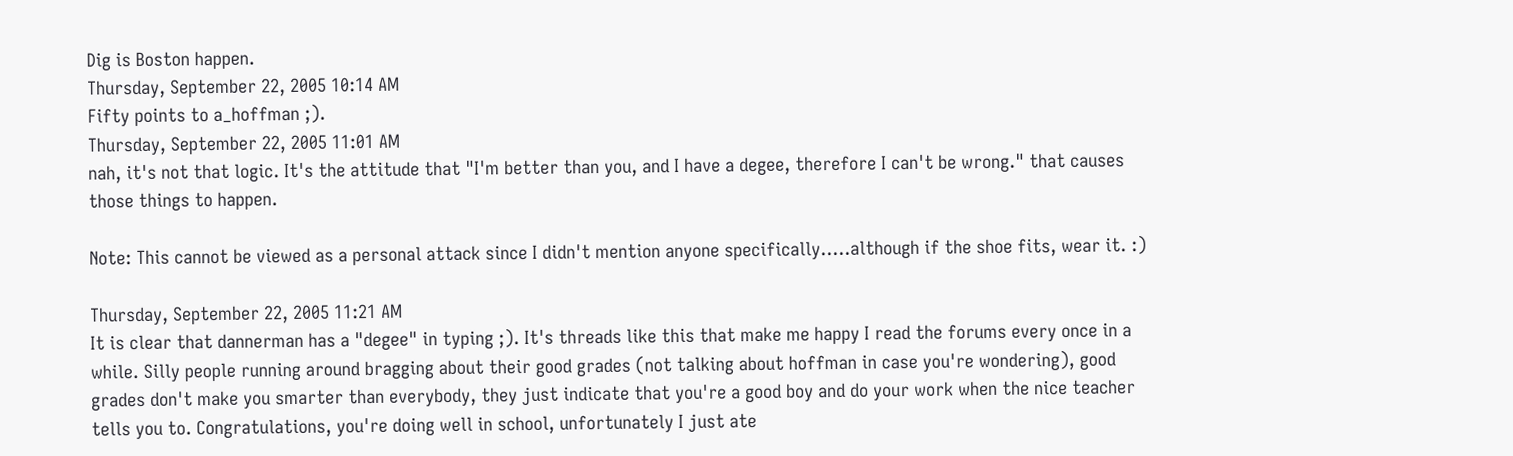Dig is Boston happen.
Thursday, September 22, 2005 10:14 AM
Fifty points to a_hoffman ;).
Thursday, September 22, 2005 11:01 AM
nah, it's not that logic. It's the attitude that "I'm better than you, and I have a degee, therefore I can't be wrong." that causes those things to happen.

Note: This cannot be viewed as a personal attack since I didn't mention anyone specifically.....although if the shoe fits, wear it. :)

Thursday, September 22, 2005 11:21 AM
It is clear that dannerman has a "degee" in typing ;). It's threads like this that make me happy I read the forums every once in a while. Silly people running around bragging about their good grades (not talking about hoffman in case you're wondering), good grades don't make you smarter than everybody, they just indicate that you're a good boy and do your work when the nice teacher tells you to. Congratulations, you're doing well in school, unfortunately I just ate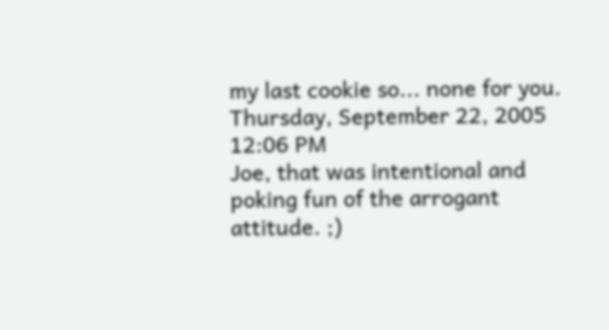my last cookie so... none for you.
Thursday, September 22, 2005 12:06 PM
Joe, that was intentional and poking fun of the arrogant attitude. ;)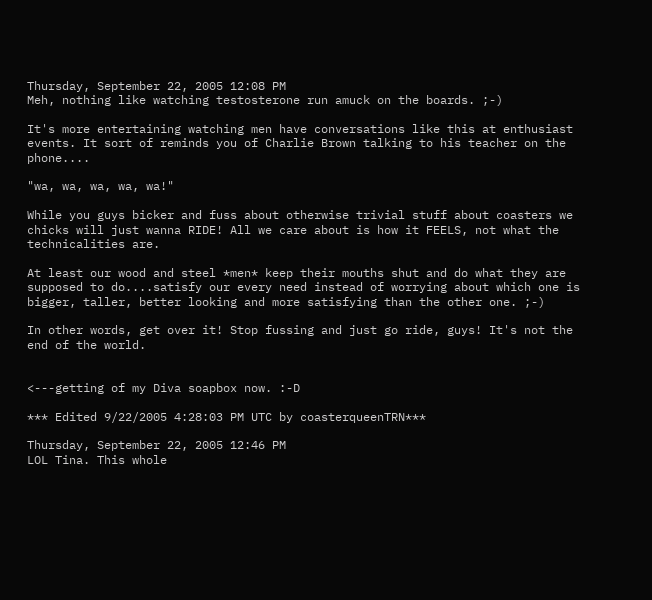Thursday, September 22, 2005 12:08 PM
Meh, nothing like watching testosterone run amuck on the boards. ;-)

It's more entertaining watching men have conversations like this at enthusiast events. It sort of reminds you of Charlie Brown talking to his teacher on the phone....

"wa, wa, wa, wa, wa!"

While you guys bicker and fuss about otherwise trivial stuff about coasters we chicks will just wanna RIDE! All we care about is how it FEELS, not what the technicalities are.

At least our wood and steel *men* keep their mouths shut and do what they are supposed to do....satisfy our every need instead of worrying about which one is bigger, taller, better looking and more satisfying than the other one. ;-)

In other words, get over it! Stop fussing and just go ride, guys! It's not the end of the world.


<---getting of my Diva soapbox now. :-D

*** Edited 9/22/2005 4:28:03 PM UTC by coasterqueenTRN***

Thursday, September 22, 2005 12:46 PM
LOL Tina. This whole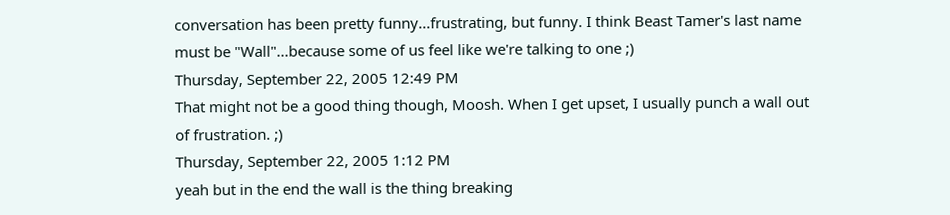conversation has been pretty funny...frustrating, but funny. I think Beast Tamer's last name must be "Wall"...because some of us feel like we're talking to one ;)
Thursday, September 22, 2005 12:49 PM
That might not be a good thing though, Moosh. When I get upset, I usually punch a wall out of frustration. ;)
Thursday, September 22, 2005 1:12 PM
yeah but in the end the wall is the thing breaking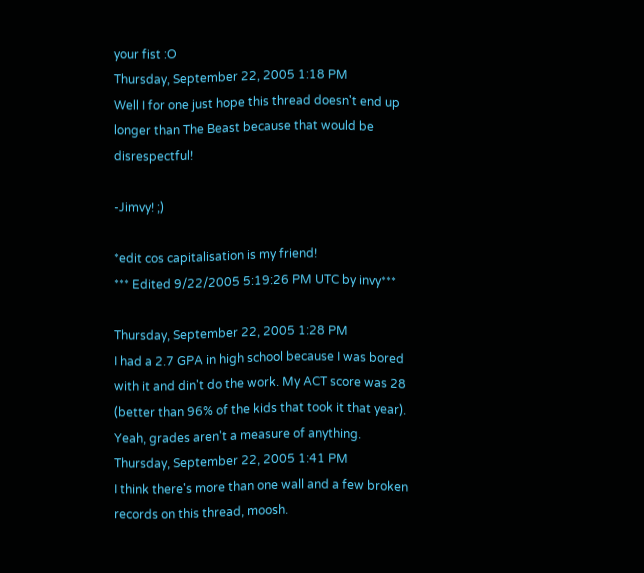your fist :O
Thursday, September 22, 2005 1:18 PM
Well I for one just hope this thread doesn't end up longer than The Beast because that would be disrespectful!

-Jimvy! ;)

*edit cos capitalisation is my friend!
*** Edited 9/22/2005 5:19:26 PM UTC by invy***

Thursday, September 22, 2005 1:28 PM
I had a 2.7 GPA in high school because I was bored with it and din't do the work. My ACT score was 28 (better than 96% of the kids that took it that year). Yeah, grades aren't a measure of anything.
Thursday, September 22, 2005 1:41 PM
I think there's more than one wall and a few broken records on this thread, moosh.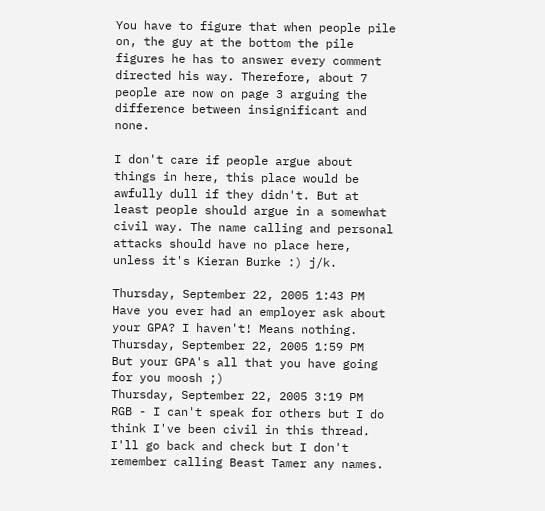You have to figure that when people pile on, the guy at the bottom the pile figures he has to answer every comment directed his way. Therefore, about 7 people are now on page 3 arguing the difference between insignificant and none.

I don't care if people argue about things in here, this place would be awfully dull if they didn't. But at least people should argue in a somewhat civil way. The name calling and personal attacks should have no place here, unless it's Kieran Burke :) j/k.

Thursday, September 22, 2005 1:43 PM
Have you ever had an employer ask about your GPA? I haven't! Means nothing.
Thursday, September 22, 2005 1:59 PM
But your GPA's all that you have going for you moosh ;)
Thursday, September 22, 2005 3:19 PM
RGB - I can't speak for others but I do think I've been civil in this thread. I'll go back and check but I don't remember calling Beast Tamer any names.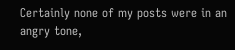Certainly none of my posts were in an angry tone,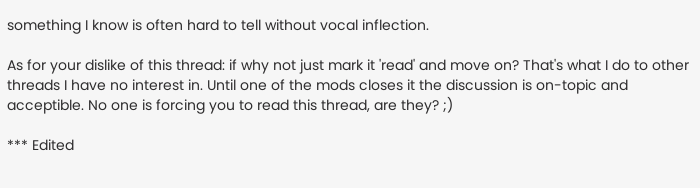something I know is often hard to tell without vocal inflection.

As for your dislike of this thread: if why not just mark it 'read' and move on? That's what I do to other threads I have no interest in. Until one of the mods closes it the discussion is on-topic and acceptible. No one is forcing you to read this thread, are they? ;)

*** Edited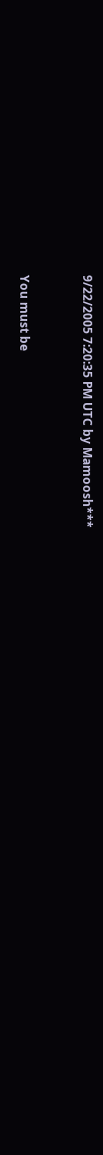9/22/2005 7:20:35 PM UTC by Mamoosh***


You must be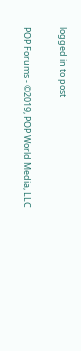logged in to post

POP Forums - ©2019, POP World Media, LLC